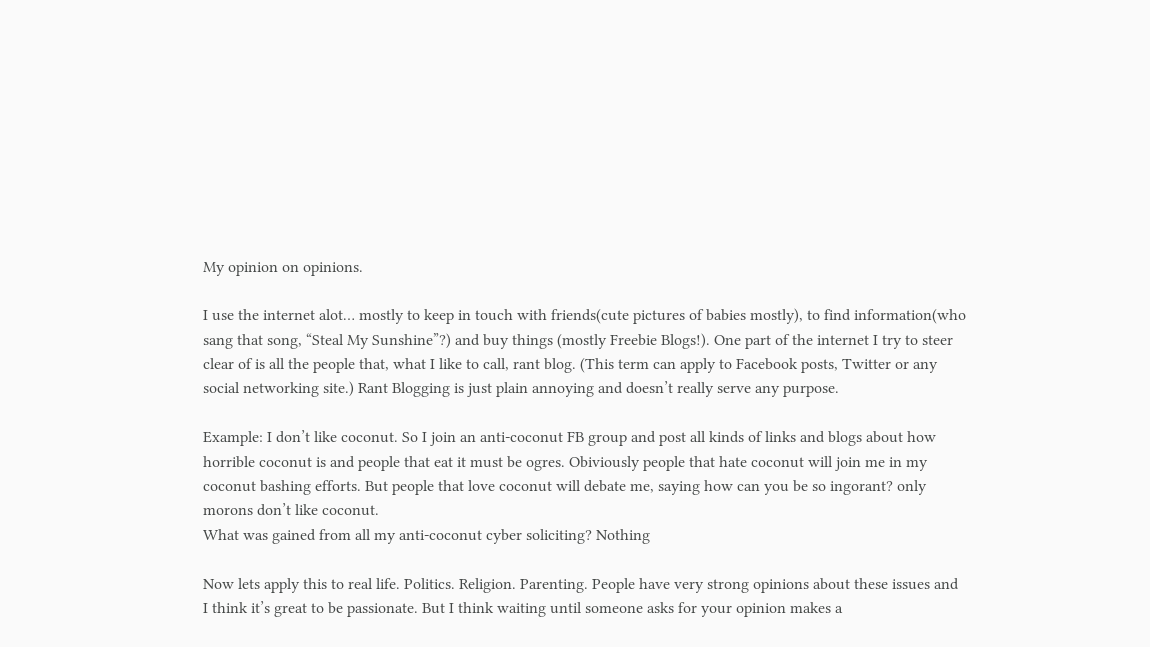My opinion on opinions.

I use the internet alot… mostly to keep in touch with friends(cute pictures of babies mostly), to find information(who sang that song, “Steal My Sunshine”?) and buy things (mostly Freebie Blogs!). One part of the internet I try to steer clear of is all the people that, what I like to call, rant blog. (This term can apply to Facebook posts, Twitter or any social networking site.) Rant Blogging is just plain annoying and doesn’t really serve any purpose.

Example: I don’t like coconut. So I join an anti-coconut FB group and post all kinds of links and blogs about how horrible coconut is and people that eat it must be ogres. Obiviously people that hate coconut will join me in my coconut bashing efforts. But people that love coconut will debate me, saying how can you be so ingorant? only morons don’t like coconut.
What was gained from all my anti-coconut cyber soliciting? Nothing

Now lets apply this to real life. Politics. Religion. Parenting. People have very strong opinions about these issues and I think it’s great to be passionate. But I think waiting until someone asks for your opinion makes a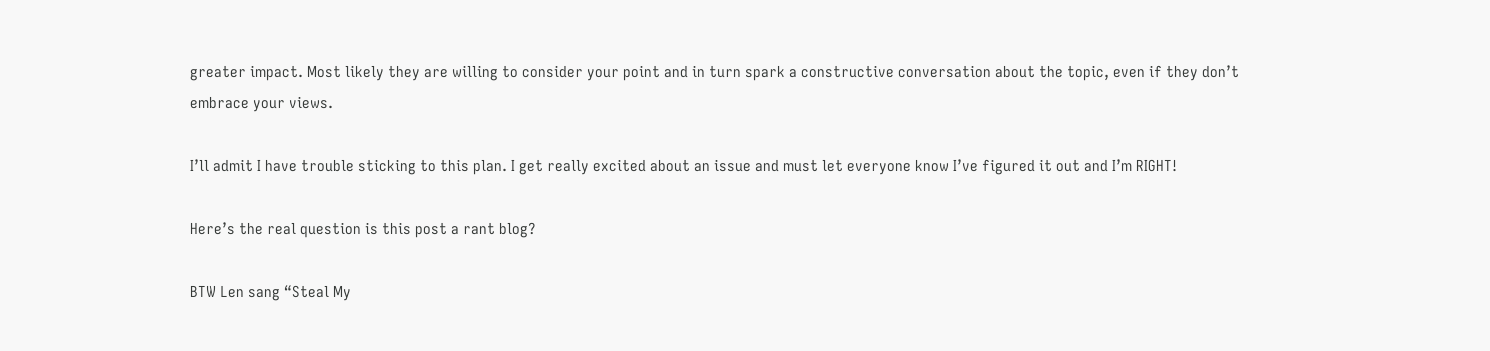greater impact. Most likely they are willing to consider your point and in turn spark a constructive conversation about the topic, even if they don’t embrace your views.

I’ll admit I have trouble sticking to this plan. I get really excited about an issue and must let everyone know I’ve figured it out and I’m RIGHT!

Here’s the real question is this post a rant blog?

BTW Len sang “Steal My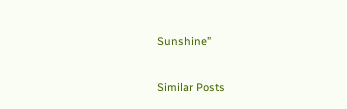Sunshine”


Similar Posts